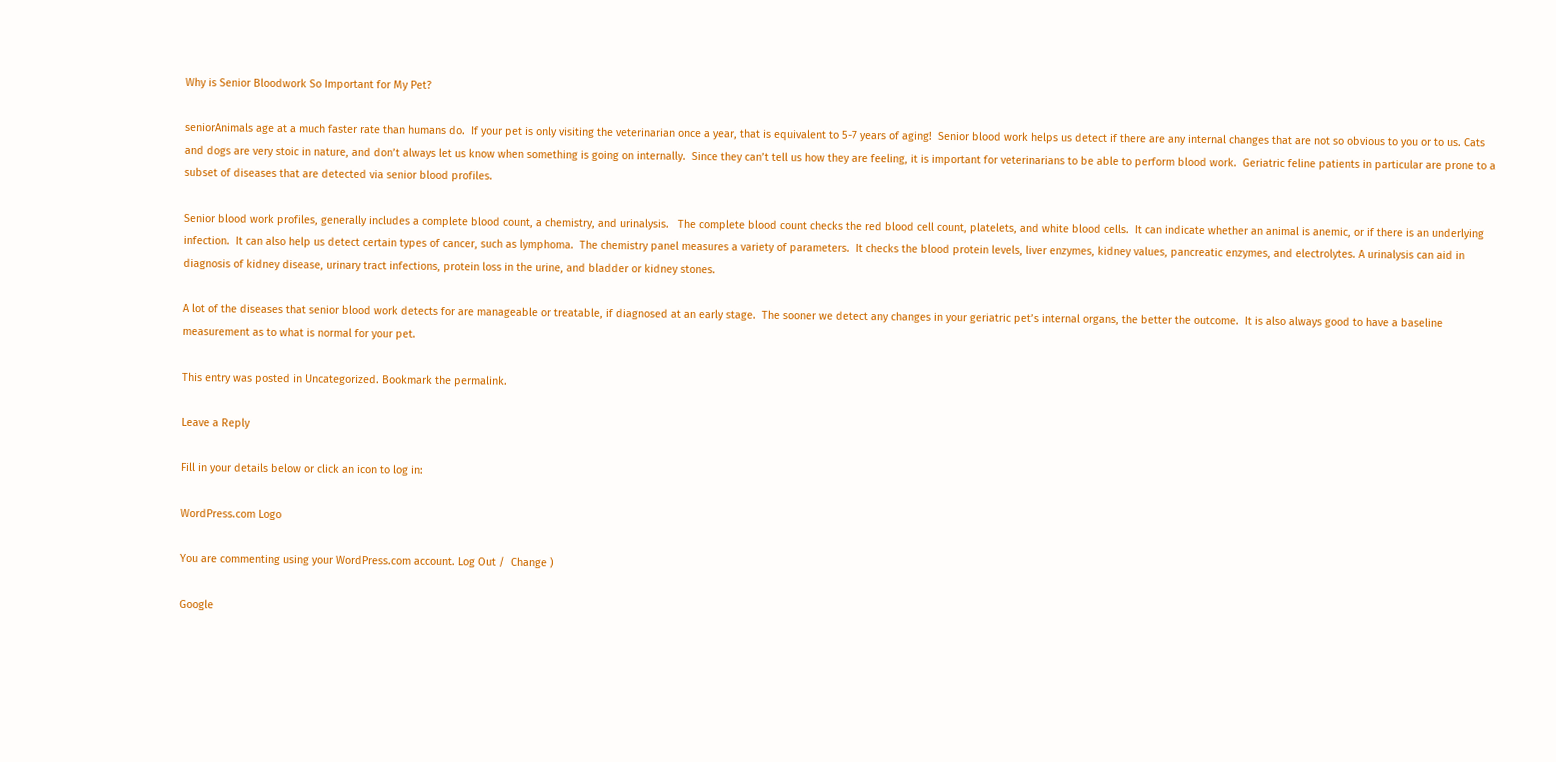Why is Senior Bloodwork So Important for My Pet?

seniorAnimals age at a much faster rate than humans do.  If your pet is only visiting the veterinarian once a year, that is equivalent to 5-7 years of aging!  Senior blood work helps us detect if there are any internal changes that are not so obvious to you or to us. Cats and dogs are very stoic in nature, and don’t always let us know when something is going on internally.  Since they can’t tell us how they are feeling, it is important for veterinarians to be able to perform blood work.  Geriatric feline patients in particular are prone to a subset of diseases that are detected via senior blood profiles.

Senior blood work profiles, generally includes a complete blood count, a chemistry, and urinalysis.   The complete blood count checks the red blood cell count, platelets, and white blood cells.  It can indicate whether an animal is anemic, or if there is an underlying infection.  It can also help us detect certain types of cancer, such as lymphoma.  The chemistry panel measures a variety of parameters.  It checks the blood protein levels, liver enzymes, kidney values, pancreatic enzymes, and electrolytes. A urinalysis can aid in diagnosis of kidney disease, urinary tract infections, protein loss in the urine, and bladder or kidney stones.

A lot of the diseases that senior blood work detects for are manageable or treatable, if diagnosed at an early stage.  The sooner we detect any changes in your geriatric pet’s internal organs, the better the outcome.  It is also always good to have a baseline measurement as to what is normal for your pet.

This entry was posted in Uncategorized. Bookmark the permalink.

Leave a Reply

Fill in your details below or click an icon to log in:

WordPress.com Logo

You are commenting using your WordPress.com account. Log Out /  Change )

Google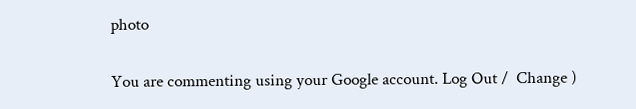photo

You are commenting using your Google account. Log Out /  Change )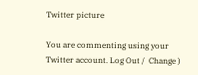Twitter picture

You are commenting using your Twitter account. Log Out /  Change )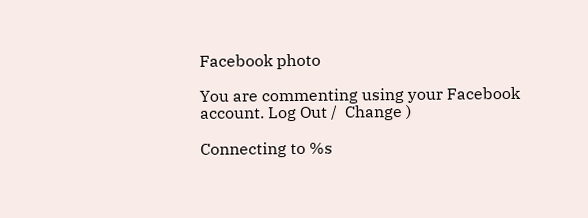Facebook photo

You are commenting using your Facebook account. Log Out /  Change )

Connecting to %s